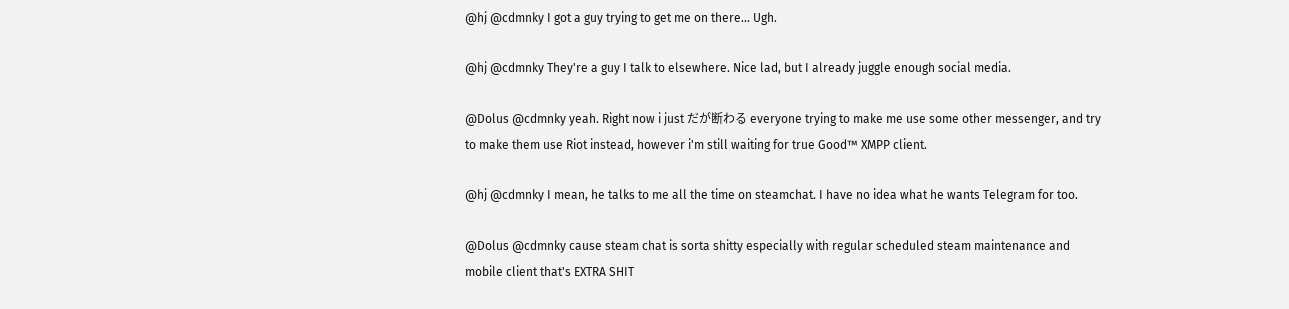@hj @cdmnky I got a guy trying to get me on there... Ugh.

@hj @cdmnky They're a guy I talk to elsewhere. Nice lad, but I already juggle enough social media.

@Dolus @cdmnky yeah. Right now i just だが断わる everyone trying to make me use some other messenger, and try to make them use Riot instead, however i'm still waiting for true Good™ XMPP client.

@hj @cdmnky I mean, he talks to me all the time on steamchat. I have no idea what he wants Telegram for too.

@Dolus @cdmnky cause steam chat is sorta shitty especially with regular scheduled steam maintenance and mobile client that's EXTRA SHIT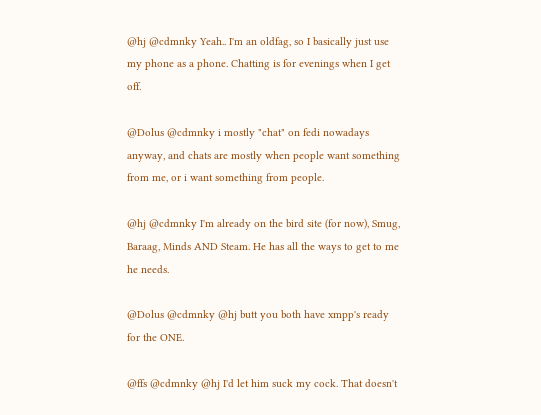@hj @cdmnky Yeah.. I'm an oldfag, so I basically just use my phone as a phone. Chatting is for evenings when I get off.

@Dolus @cdmnky i mostly "chat" on fedi nowadays anyway, and chats are mostly when people want something from me, or i want something from people.

@hj @cdmnky I'm already on the bird site (for now), Smug, Baraag, Minds AND Steam. He has all the ways to get to me he needs.

@Dolus @cdmnky @hj butt you both have xmpp's ready for the ONE.

@ffs @cdmnky @hj I'd let him suck my cock. That doesn't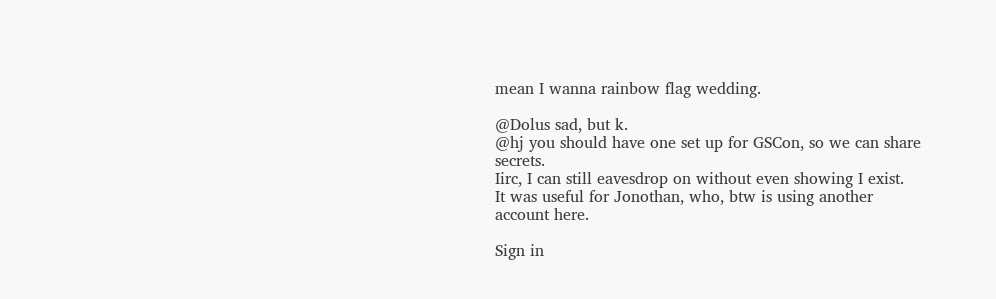mean I wanna rainbow flag wedding.

@Dolus sad, but k.
@hj you should have one set up for GSCon, so we can share secrets.
Iirc, I can still eavesdrop on without even showing I exist.
It was useful for Jonothan, who, btw is using another account here.

Sign in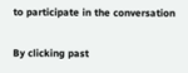to participate in the conversation

By clicking past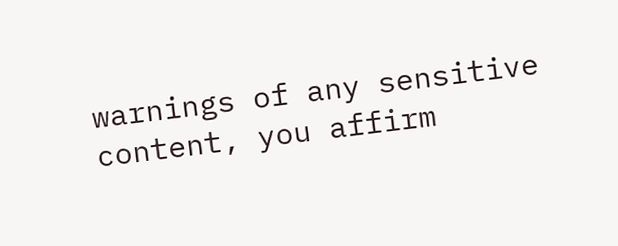warnings of any sensitive content, you affirm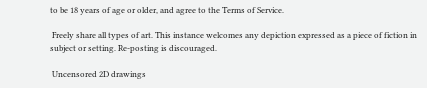to be 18 years of age or older, and agree to the Terms of Service.

 Freely share all types of art. This instance welcomes any depiction expressed as a piece of fiction in subject or setting. Re-posting is discouraged.

 Uncensored 2D drawings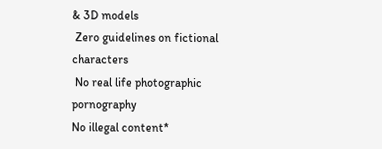& 3D models
 Zero guidelines on fictional characters
 No real life photographic pornography
No illegal content*